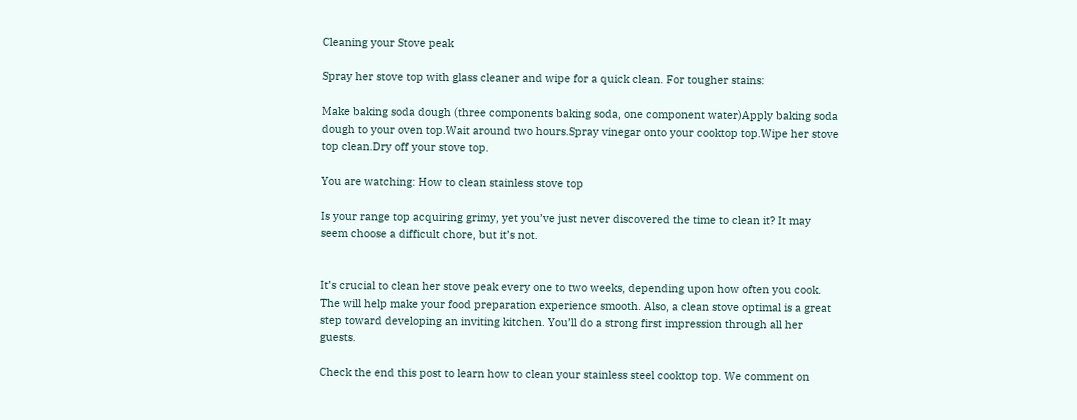Cleaning your Stove peak

Spray her stove top with glass cleaner and wipe for a quick clean. For tougher stains:

Make baking soda dough (three components baking soda, one component water)Apply baking soda dough to your oven top.Wait around two hours.Spray vinegar onto your cooktop top.Wipe her stove top clean.Dry off your stove top.

You are watching: How to clean stainless stove top

Is your range top acquiring grimy, yet you’ve just never discovered the time to clean it? It may seem choose a difficult chore, but it’s not.


It’s crucial to clean her stove peak every one to two weeks, depending upon how often you cook. The will help make your food preparation experience smooth. Also, a clean stove optimal is a great step toward developing an inviting kitchen. You’ll do a strong first impression through all her guests.

Check the end this post to learn how to clean your stainless steel cooktop top. We comment on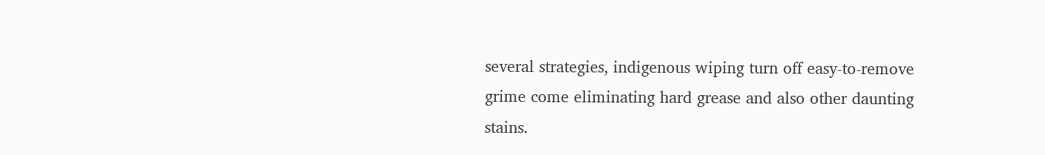several strategies, indigenous wiping turn off easy-to-remove grime come eliminating hard grease and also other daunting stains.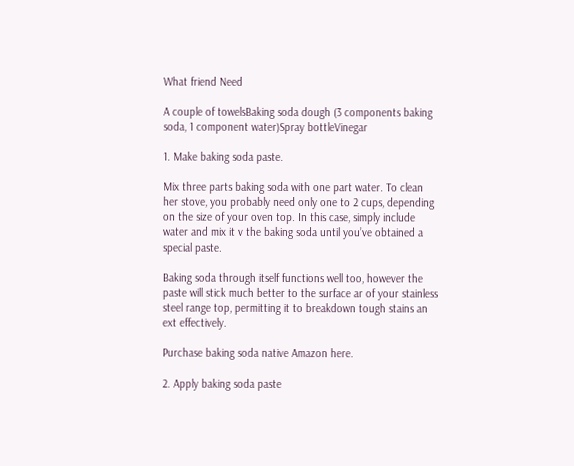What friend Need

A couple of towelsBaking soda dough (3 components baking soda, 1 component water)Spray bottleVinegar

1. Make baking soda paste.

Mix three parts baking soda with one part water. To clean her stove, you probably need only one to 2 cups, depending on the size of your oven top. In this case, simply include water and mix it v the baking soda until you’ve obtained a special paste.

Baking soda through itself functions well too, however the paste will stick much better to the surface ar of your stainless steel range top, permitting it to breakdown tough stains an ext effectively.

Purchase baking soda native Amazon here.

2. Apply baking soda paste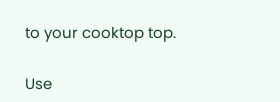to your cooktop top.

Use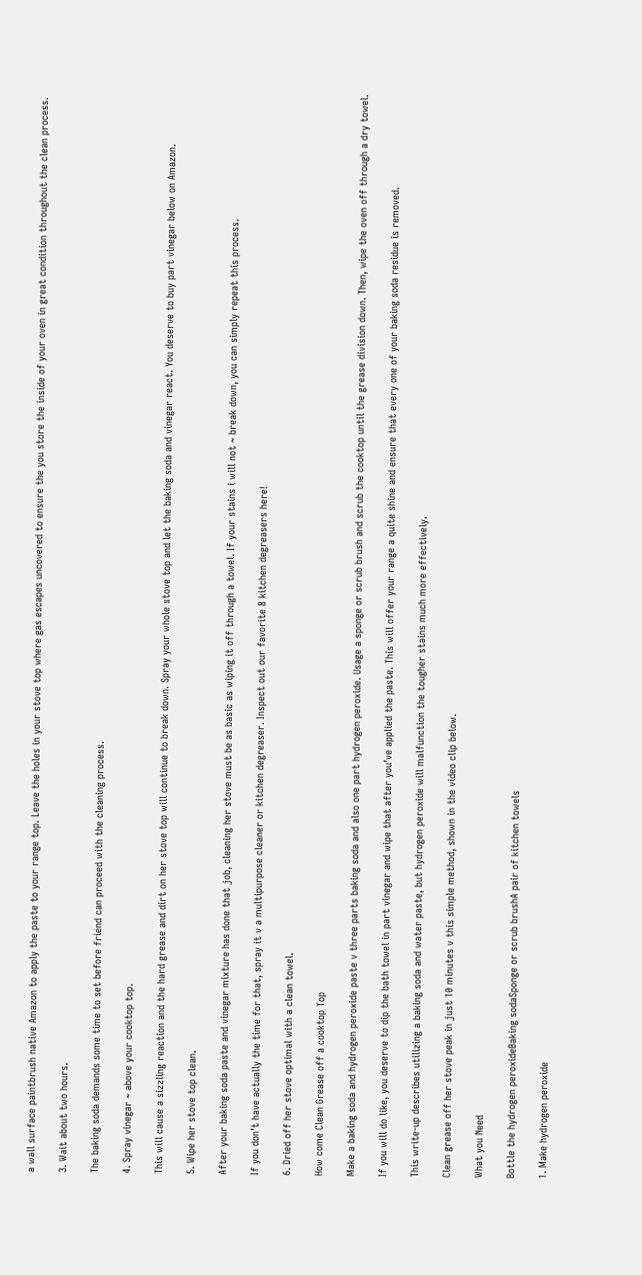a wall surface paintbrush native Amazon to apply the paste to your range top. Leave the holes in your stove top where gas escapes uncovered to ensure the you store the inside of your oven in great condition throughout the clean process.

3. Wait about two hours.

The baking soda demands some time to set before friend can proceed with the cleaning process.

4. Spray vinegar ~ above your cooktop top.

This will cause a sizzling reaction and the hard grease and dirt on her stove top will continue to break down. Spray your whole stove top and let the baking soda and vinegar react. You deserve to buy part vinegar below on Amazon.

5. Wipe her stove top clean.

After your baking soda paste and vinegar mixture has done that job, cleaning her stove must be as basic as wiping it off through a towel. If your stains i will not ~ break down, you can simply repeat this process.

If you don’t have actually the time for that, spray it v a multipurpose cleaner or kitchen degreaser. Inspect out our favorite 8 kitchen degreasers here!

6. Dried off her stove optimal with a clean towel.

How come Clean Grease off a cooktop Top

Make a baking soda and hydrogen peroxide paste v three parts baking soda and also one part hydrogen peroxide. Usage a sponge or scrub brush and scrub the cooktop until the grease division down. Then, wipe the oven off through a dry towel.

If you will do like, you deserve to dip the bath towel in part vinegar and wipe that after you’ve applied the paste. This will offer your range a quite shine and ensure that every one of your baking soda residue is removed.

This write-up describes utilizing a baking soda and water paste, but hydrogen peroxide will malfunction the tougher stains much more effectively.

Clean grease off her stove peak in just 10 minutes v this simple method, shown in the video clip below.

What you Need

Bottle the hydrogen peroxideBaking sodaSponge or scrub brushA pair of kitchen towels

1. Make hydrogen peroxide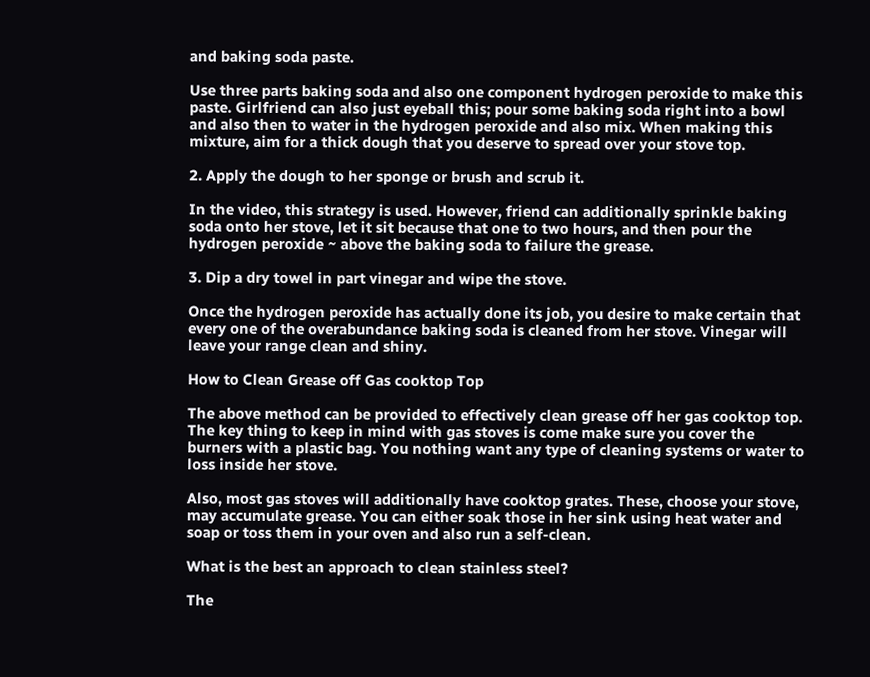and baking soda paste.

Use three parts baking soda and also one component hydrogen peroxide to make this paste. Girlfriend can also just eyeball this; pour some baking soda right into a bowl and also then to water in the hydrogen peroxide and also mix. When making this mixture, aim for a thick dough that you deserve to spread over your stove top.

2. Apply the dough to her sponge or brush and scrub it.

In the video, this strategy is used. However, friend can additionally sprinkle baking soda onto her stove, let it sit because that one to two hours, and then pour the hydrogen peroxide ~ above the baking soda to failure the grease.

3. Dip a dry towel in part vinegar and wipe the stove.

Once the hydrogen peroxide has actually done its job, you desire to make certain that every one of the overabundance baking soda is cleaned from her stove. Vinegar will leave your range clean and shiny.

How to Clean Grease off Gas cooktop Top

The above method can be provided to effectively clean grease off her gas cooktop top. The key thing to keep in mind with gas stoves is come make sure you cover the burners with a plastic bag. You nothing want any type of cleaning systems or water to loss inside her stove.

Also, most gas stoves will additionally have cooktop grates. These, choose your stove, may accumulate grease. You can either soak those in her sink using heat water and soap or toss them in your oven and also run a self-clean.

What is the best an approach to clean stainless steel?

The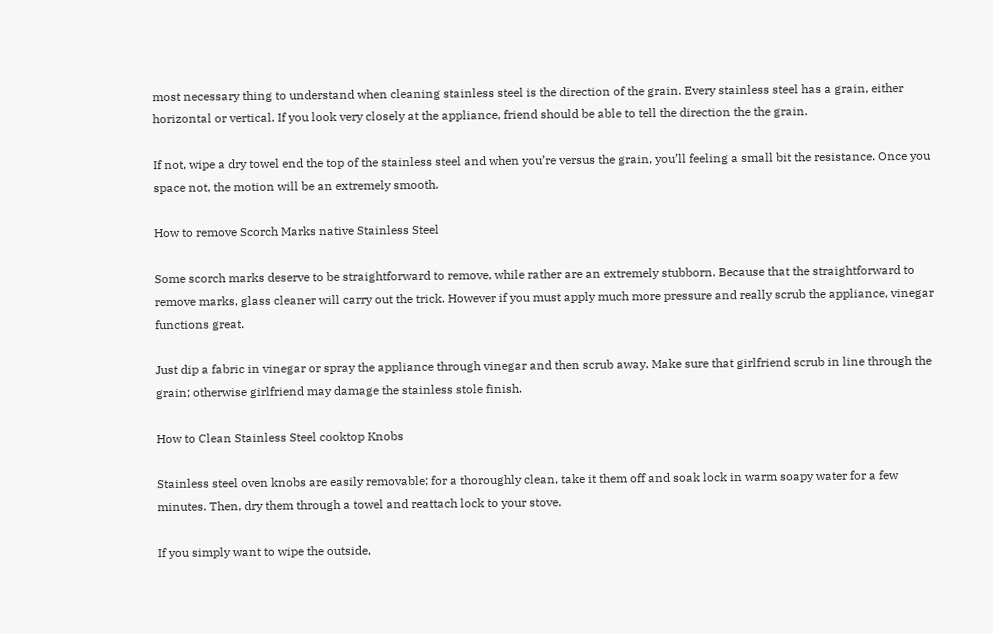most necessary thing to understand when cleaning stainless steel is the direction of the grain. Every stainless steel has a grain, either horizontal or vertical. If you look very closely at the appliance, friend should be able to tell the direction the the grain.

If not, wipe a dry towel end the top of the stainless steel and when you’re versus the grain, you’ll feeling a small bit the resistance. Once you space not, the motion will be an extremely smooth.

How to remove Scorch Marks native Stainless Steel

Some scorch marks deserve to be straightforward to remove, while rather are an extremely stubborn. Because that the straightforward to remove marks, glass cleaner will carry out the trick. However if you must apply much more pressure and really scrub the appliance, vinegar functions great.

Just dip a fabric in vinegar or spray the appliance through vinegar and then scrub away. Make sure that girlfriend scrub in line through the grain; otherwise girlfriend may damage the stainless stole finish.

How to Clean Stainless Steel cooktop Knobs

Stainless steel oven knobs are easily removable; for a thoroughly clean, take it them off and soak lock in warm soapy water for a few minutes. Then, dry them through a towel and reattach lock to your stove.

If you simply want to wipe the outside,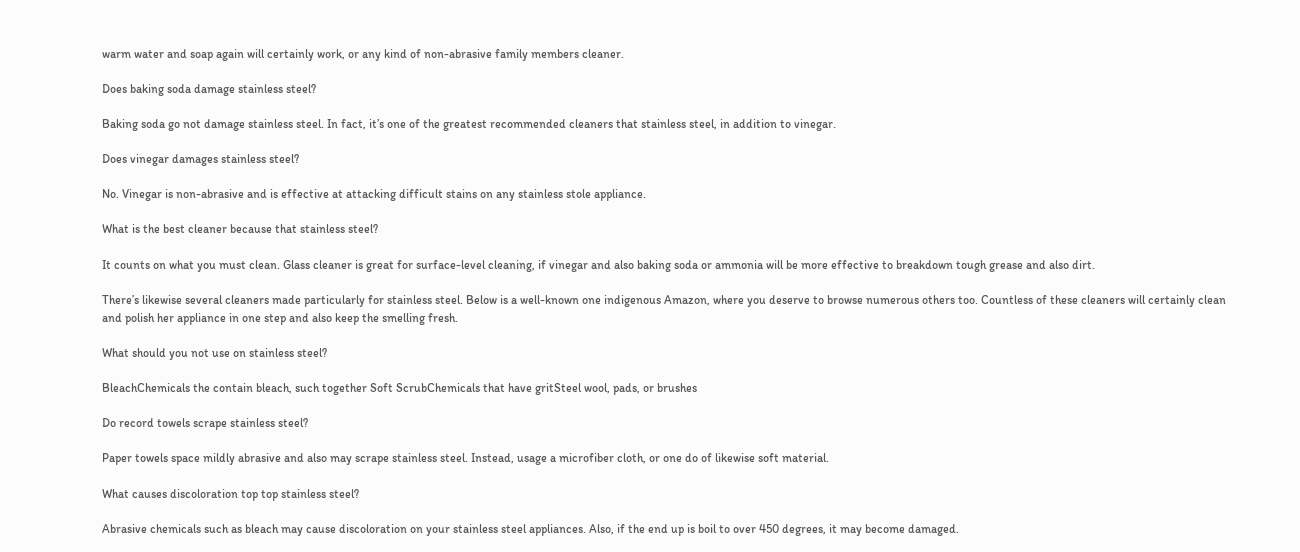warm water and soap again will certainly work, or any kind of non-abrasive family members cleaner.

Does baking soda damage stainless steel?

Baking soda go not damage stainless steel. In fact, it’s one of the greatest recommended cleaners that stainless steel, in addition to vinegar.

Does vinegar damages stainless steel?

No. Vinegar is non-abrasive and is effective at attacking difficult stains on any stainless stole appliance.

What is the best cleaner because that stainless steel?

It counts on what you must clean. Glass cleaner is great for surface-level cleaning, if vinegar and also baking soda or ammonia will be more effective to breakdown tough grease and also dirt.

There’s likewise several cleaners made particularly for stainless steel. Below is a well-known one indigenous Amazon, where you deserve to browse numerous others too. Countless of these cleaners will certainly clean and polish her appliance in one step and also keep the smelling fresh.

What should you not use on stainless steel?

BleachChemicals the contain bleach, such together Soft ScrubChemicals that have gritSteel wool, pads, or brushes

Do record towels scrape stainless steel?

Paper towels space mildly abrasive and also may scrape stainless steel. Instead, usage a microfiber cloth, or one do of likewise soft material.

What causes discoloration top top stainless steel?

Abrasive chemicals such as bleach may cause discoloration on your stainless steel appliances. Also, if the end up is boil to over 450 degrees, it may become damaged.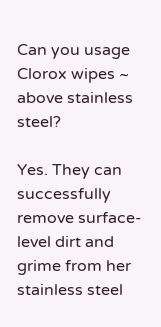Can you usage Clorox wipes ~ above stainless steel?

Yes. They can successfully remove surface-level dirt and grime from her stainless steel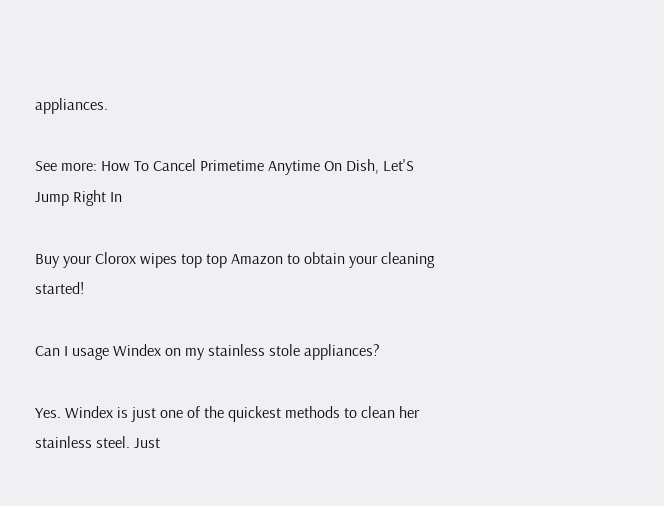appliances.

See more: How To Cancel Primetime Anytime On Dish, Let'S Jump Right In

Buy your Clorox wipes top top Amazon to obtain your cleaning started!

Can I usage Windex on my stainless stole appliances?

Yes. Windex is just one of the quickest methods to clean her stainless steel. Just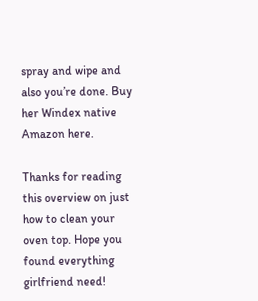spray and wipe and also you’re done. Buy her Windex native Amazon here.

Thanks for reading this overview on just how to clean your oven top. Hope you found everything girlfriend need!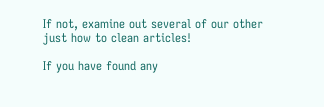If not, examine out several of our other just how to clean articles!

If you have found any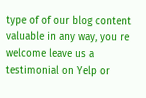type of of our blog content valuable in any way, you re welcome leave us a testimonial on Yelp or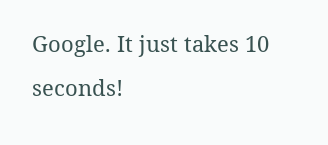Google. It just takes 10 seconds!